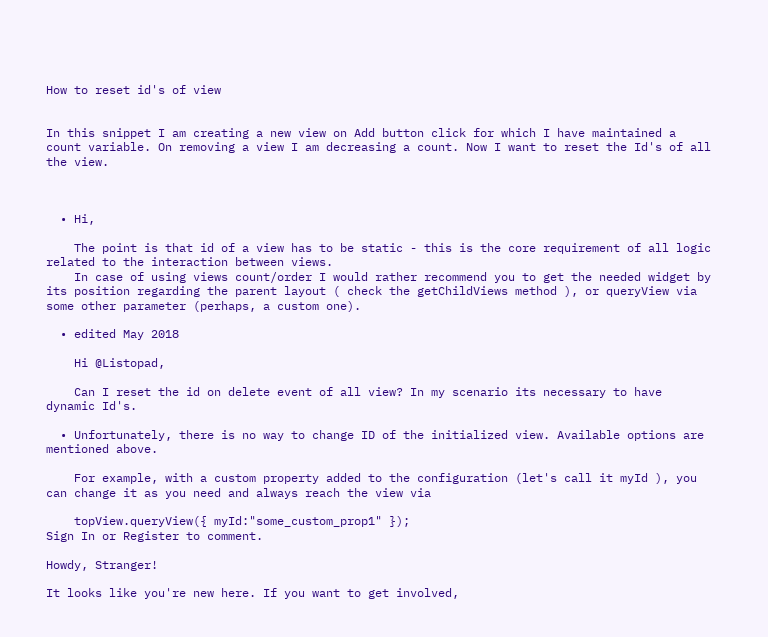How to reset id's of view


In this snippet I am creating a new view on Add button click for which I have maintained a count variable. On removing a view I am decreasing a count. Now I want to reset the Id's of all the view.



  • Hi,

    The point is that id of a view has to be static - this is the core requirement of all logic related to the interaction between views.
    In case of using views count/order I would rather recommend you to get the needed widget by its position regarding the parent layout ( check the getChildViews method ), or queryView via some other parameter (perhaps, a custom one).

  • edited May 2018

    Hi @Listopad,

    Can I reset the id on delete event of all view? In my scenario its necessary to have dynamic Id's.

  • Unfortunately, there is no way to change ID of the initialized view. Available options are mentioned above.

    For example, with a custom property added to the configuration (let's call it myId ), you can change it as you need and always reach the view via

    topView.queryView({ myId:"some_custom_prop1" });
Sign In or Register to comment.

Howdy, Stranger!

It looks like you're new here. If you want to get involved,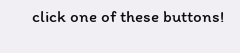click one of these buttons!